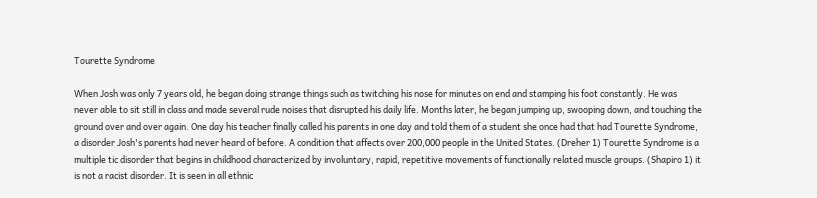Tourette Syndrome

When Josh was only 7 years old, he began doing strange things such as twitching his nose for minutes on end and stamping his foot constantly. He was never able to sit still in class and made several rude noises that disrupted his daily life. Months later, he began jumping up, swooping down, and touching the ground over and over again. One day his teacher finally called his parents in one day and told them of a student she once had that had Tourette Syndrome, a disorder Josh's parents had never heard of before. A condition that affects over 200,000 people in the United States. (Dreher 1) Tourette Syndrome is a multiple tic disorder that begins in childhood characterized by involuntary, rapid, repetitive movements of functionally related muscle groups. (Shapiro 1) it is not a racist disorder. It is seen in all ethnic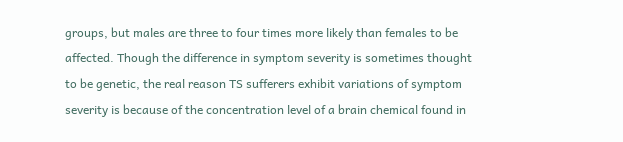groups, but males are three to four times more likely than females to be affected. Though the difference in symptom severity is sometimes thought to be genetic, the real reason TS sufferers exhibit variations of symptom severity is because of the concentration level of a brain chemical found in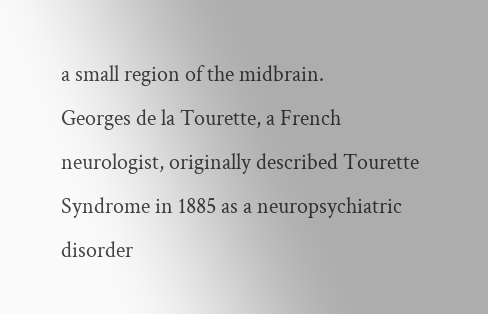a small region of the midbrain.
Georges de la Tourette, a French neurologist, originally described Tourette Syndrome in 1885 as a neuropsychiatric disorder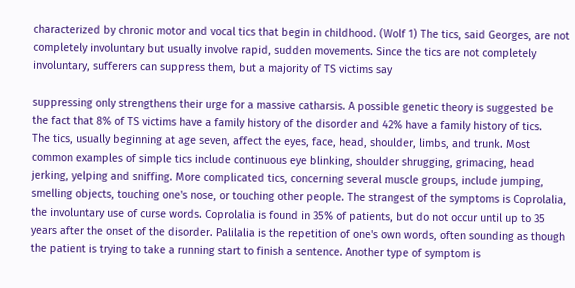characterized by chronic motor and vocal tics that begin in childhood. (Wolf 1) The tics, said Georges, are not completely involuntary but usually involve rapid, sudden movements. Since the tics are not completely involuntary, sufferers can suppress them, but a majority of TS victims say

suppressing only strengthens their urge for a massive catharsis. A possible genetic theory is suggested be the fact that 8% of TS victims have a family history of the disorder and 42% have a family history of tics.
The tics, usually beginning at age seven, affect the eyes, face, head, shoulder, limbs, and trunk. Most common examples of simple tics include continuous eye blinking, shoulder shrugging, grimacing, head jerking, yelping and sniffing. More complicated tics, concerning several muscle groups, include jumping, smelling objects, touching one's nose, or touching other people. The strangest of the symptoms is Coprolalia, the involuntary use of curse words. Coprolalia is found in 35% of patients, but do not occur until up to 35 years after the onset of the disorder. Palilalia is the repetition of one's own words, often sounding as though the patient is trying to take a running start to finish a sentence. Another type of symptom is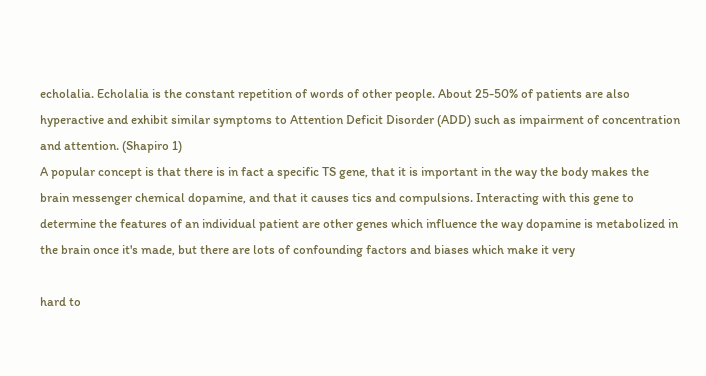echolalia. Echolalia is the constant repetition of words of other people. About 25-50% of patients are also hyperactive and exhibit similar symptoms to Attention Deficit Disorder (ADD) such as impairment of concentration and attention. (Shapiro 1)
A popular concept is that there is in fact a specific TS gene, that it is important in the way the body makes the brain messenger chemical dopamine, and that it causes tics and compulsions. Interacting with this gene to determine the features of an individual patient are other genes which influence the way dopamine is metabolized in the brain once it's made, but there are lots of confounding factors and biases which make it very

hard to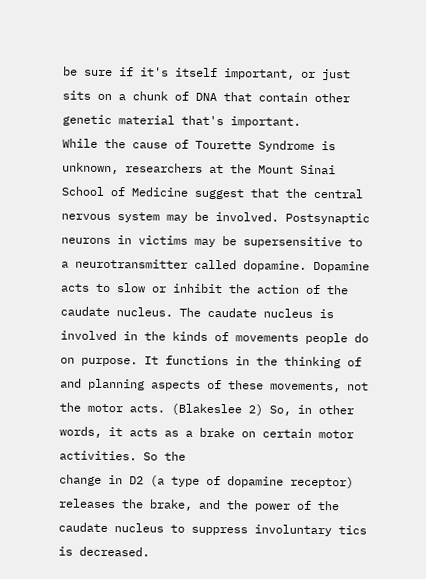be sure if it's itself important, or just sits on a chunk of DNA that contain other genetic material that's important.
While the cause of Tourette Syndrome is unknown, researchers at the Mount Sinai School of Medicine suggest that the central nervous system may be involved. Postsynaptic neurons in victims may be supersensitive to a neurotransmitter called dopamine. Dopamine acts to slow or inhibit the action of the caudate nucleus. The caudate nucleus is involved in the kinds of movements people do on purpose. It functions in the thinking of and planning aspects of these movements, not the motor acts. (Blakeslee 2) So, in other words, it acts as a brake on certain motor activities. So the
change in D2 (a type of dopamine receptor) releases the brake, and the power of the caudate nucleus to suppress involuntary tics is decreased.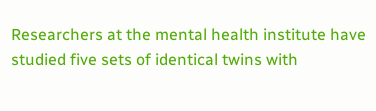Researchers at the mental health institute have studied five sets of identical twins with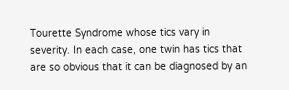Tourette Syndrome whose tics vary in severity. In each case, one twin has tics that are so obvious that it can be diagnosed by an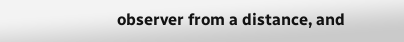observer from a distance, and